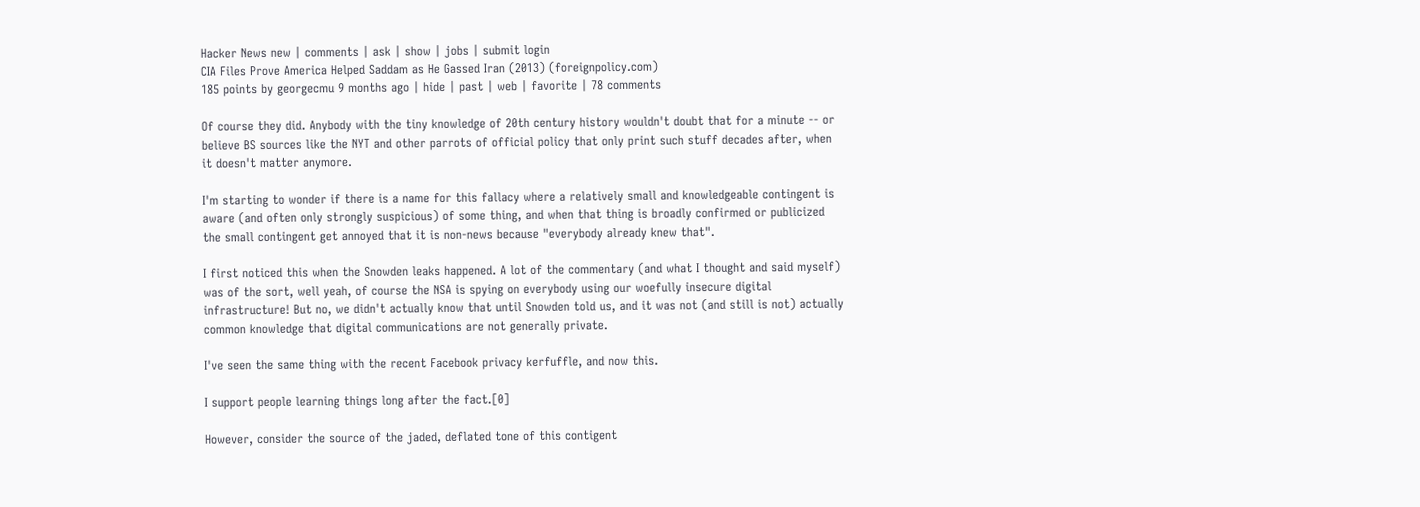Hacker News new | comments | ask | show | jobs | submit login
CIA Files Prove America Helped Saddam as He Gassed Iran (2013) (foreignpolicy.com)
185 points by georgecmu 9 months ago | hide | past | web | favorite | 78 comments

Of course they did. Anybody with the tiny knowledge of 20th century history wouldn't doubt that for a minute -- or believe BS sources like the NYT and other parrots of official policy that only print such stuff decades after, when it doesn't matter anymore.

I'm starting to wonder if there is a name for this fallacy where a relatively small and knowledgeable contingent is aware (and often only strongly suspicious) of some thing, and when that thing is broadly confirmed or publicized the small contingent get annoyed that it is non-news because "everybody already knew that".

I first noticed this when the Snowden leaks happened. A lot of the commentary (and what I thought and said myself) was of the sort, well yeah, of course the NSA is spying on everybody using our woefully insecure digital infrastructure! But no, we didn't actually know that until Snowden told us, and it was not (and still is not) actually common knowledge that digital communications are not generally private.

I've seen the same thing with the recent Facebook privacy kerfuffle, and now this.

I support people learning things long after the fact.[0]

However, consider the source of the jaded, deflated tone of this contigent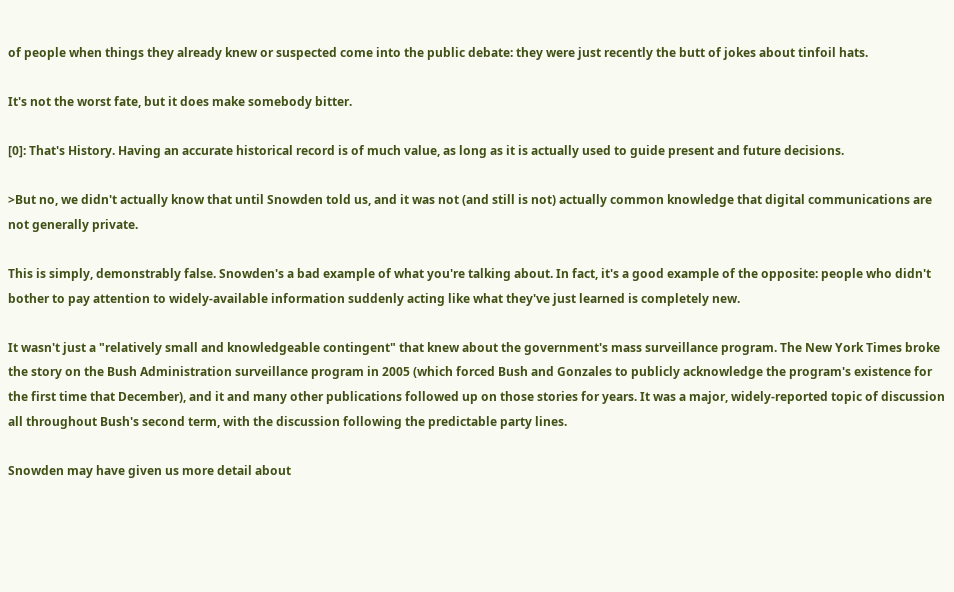of people when things they already knew or suspected come into the public debate: they were just recently the butt of jokes about tinfoil hats.

It's not the worst fate, but it does make somebody bitter.

[0]: That's History. Having an accurate historical record is of much value, as long as it is actually used to guide present and future decisions.

>But no, we didn't actually know that until Snowden told us, and it was not (and still is not) actually common knowledge that digital communications are not generally private.

This is simply, demonstrably false. Snowden's a bad example of what you're talking about. In fact, it's a good example of the opposite: people who didn't bother to pay attention to widely-available information suddenly acting like what they've just learned is completely new.

It wasn't just a "relatively small and knowledgeable contingent" that knew about the government's mass surveillance program. The New York Times broke the story on the Bush Administration surveillance program in 2005 (which forced Bush and Gonzales to publicly acknowledge the program's existence for the first time that December), and it and many other publications followed up on those stories for years. It was a major, widely-reported topic of discussion all throughout Bush's second term, with the discussion following the predictable party lines.

Snowden may have given us more detail about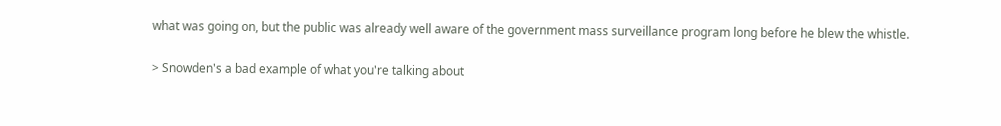what was going on, but the public was already well aware of the government mass surveillance program long before he blew the whistle.

> Snowden's a bad example of what you're talking about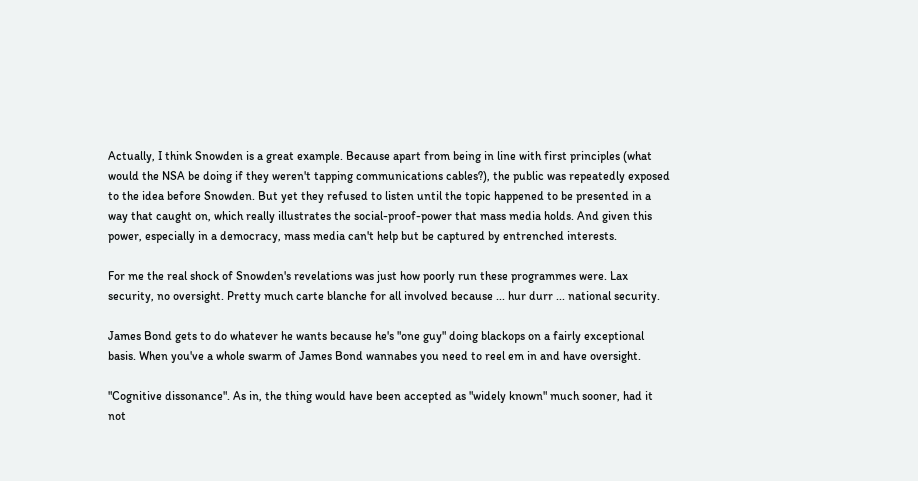Actually, I think Snowden is a great example. Because apart from being in line with first principles (what would the NSA be doing if they weren't tapping communications cables?), the public was repeatedly exposed to the idea before Snowden. But yet they refused to listen until the topic happened to be presented in a way that caught on, which really illustrates the social-proof-power that mass media holds. And given this power, especially in a democracy, mass media can't help but be captured by entrenched interests.

For me the real shock of Snowden's revelations was just how poorly run these programmes were. Lax security, no oversight. Pretty much carte blanche for all involved because ... hur durr ... national security.

James Bond gets to do whatever he wants because he's "one guy" doing blackops on a fairly exceptional basis. When you've a whole swarm of James Bond wannabes you need to reel em in and have oversight.

"Cognitive dissonance". As in, the thing would have been accepted as "widely known" much sooner, had it not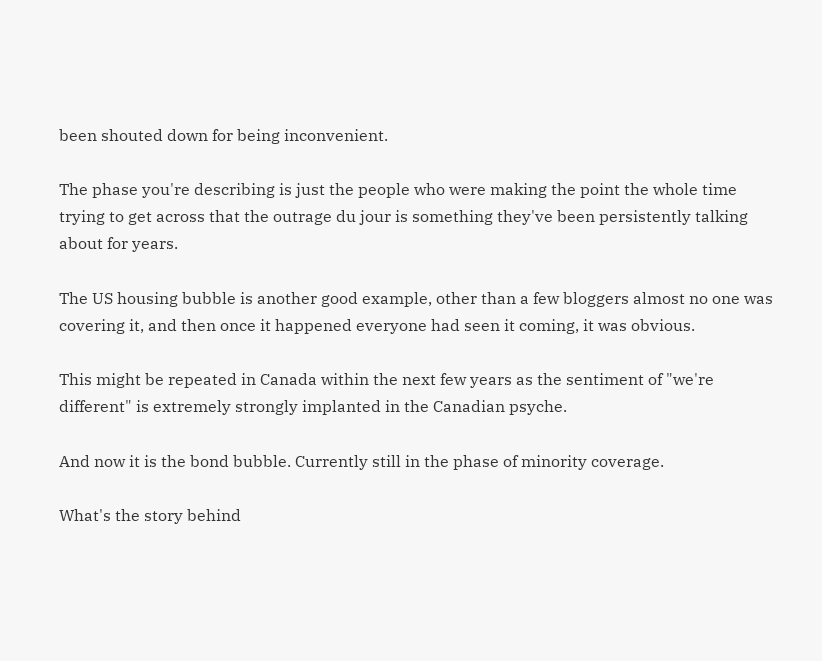been shouted down for being inconvenient.

The phase you're describing is just the people who were making the point the whole time trying to get across that the outrage du jour is something they've been persistently talking about for years.

The US housing bubble is another good example, other than a few bloggers almost no one was covering it, and then once it happened everyone had seen it coming, it was obvious.

This might be repeated in Canada within the next few years as the sentiment of "we're different" is extremely strongly implanted in the Canadian psyche.

And now it is the bond bubble. Currently still in the phase of minority coverage.

What's the story behind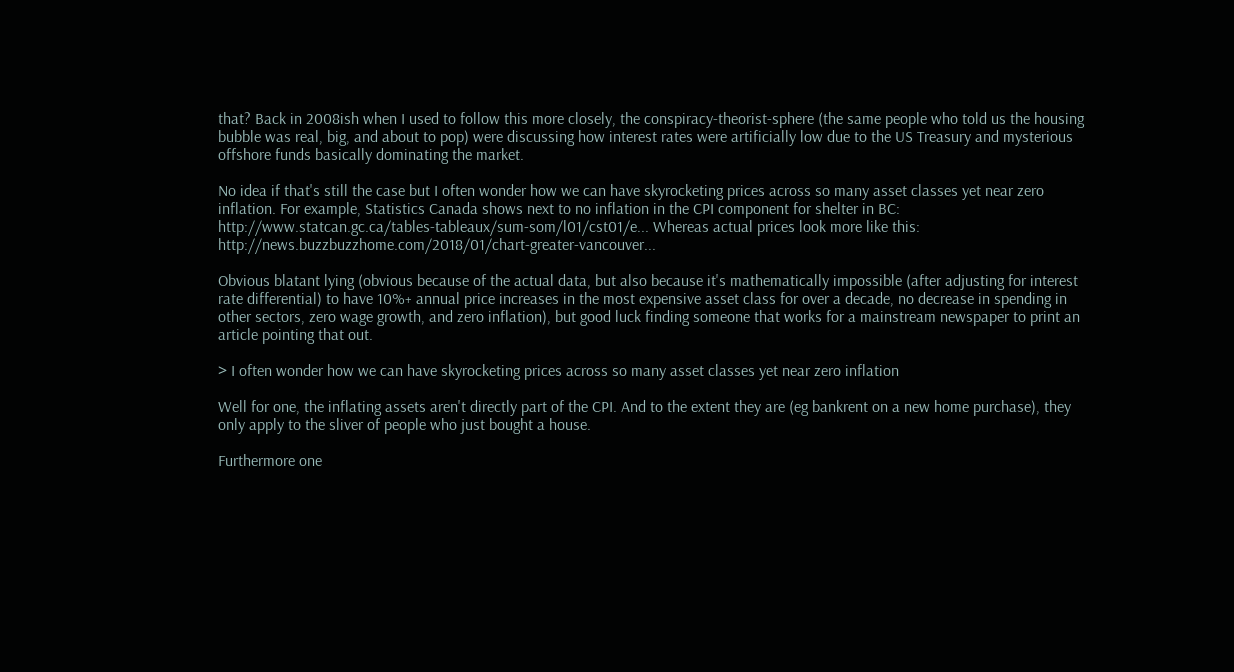that? Back in 2008ish when I used to follow this more closely, the conspiracy-theorist-sphere (the same people who told us the housing bubble was real, big, and about to pop) were discussing how interest rates were artificially low due to the US Treasury and mysterious offshore funds basically dominating the market.

No idea if that's still the case but I often wonder how we can have skyrocketing prices across so many asset classes yet near zero inflation. For example, Statistics Canada shows next to no inflation in the CPI component for shelter in BC: http://www.statcan.gc.ca/tables-tableaux/sum-som/l01/cst01/e... Whereas actual prices look more like this: http://news.buzzbuzzhome.com/2018/01/chart-greater-vancouver...

Obvious blatant lying (obvious because of the actual data, but also because it's mathematically impossible (after adjusting for interest rate differential) to have 10%+ annual price increases in the most expensive asset class for over a decade, no decrease in spending in other sectors, zero wage growth, and zero inflation), but good luck finding someone that works for a mainstream newspaper to print an article pointing that out.

> I often wonder how we can have skyrocketing prices across so many asset classes yet near zero inflation

Well for one, the inflating assets aren't directly part of the CPI. And to the extent they are (eg bankrent on a new home purchase), they only apply to the sliver of people who just bought a house.

Furthermore one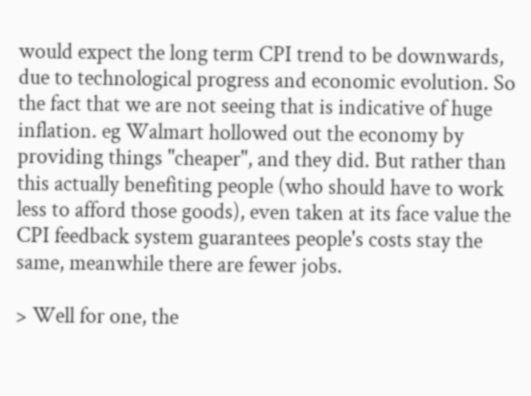would expect the long term CPI trend to be downwards, due to technological progress and economic evolution. So the fact that we are not seeing that is indicative of huge inflation. eg Walmart hollowed out the economy by providing things "cheaper", and they did. But rather than this actually benefiting people (who should have to work less to afford those goods), even taken at its face value the CPI feedback system guarantees people's costs stay the same, meanwhile there are fewer jobs.

> Well for one, the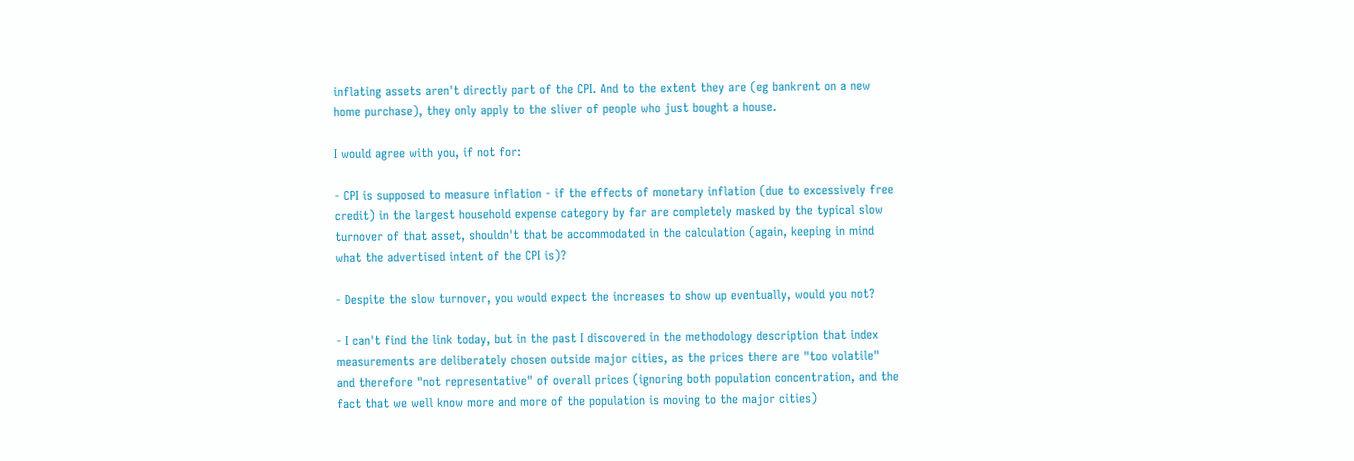inflating assets aren't directly part of the CPI. And to the extent they are (eg bankrent on a new home purchase), they only apply to the sliver of people who just bought a house.

I would agree with you, if not for:

- CPI is supposed to measure inflation - if the effects of monetary inflation (due to excessively free credit) in the largest household expense category by far are completely masked by the typical slow turnover of that asset, shouldn't that be accommodated in the calculation (again, keeping in mind what the advertised intent of the CPI is)?

- Despite the slow turnover, you would expect the increases to show up eventually, would you not?

- I can't find the link today, but in the past I discovered in the methodology description that index measurements are deliberately chosen outside major cities, as the prices there are "too volatile" and therefore "not representative" of overall prices (ignoring both population concentration, and the fact that we well know more and more of the population is moving to the major cities)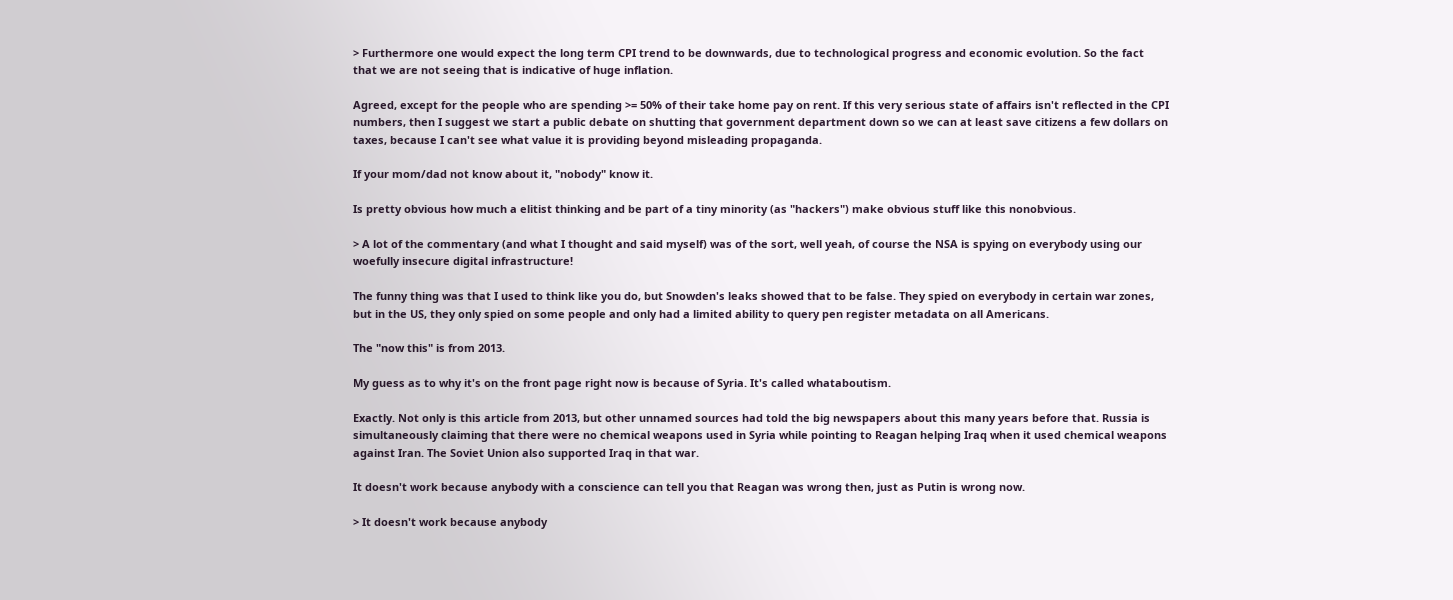> Furthermore one would expect the long term CPI trend to be downwards, due to technological progress and economic evolution. So the fact that we are not seeing that is indicative of huge inflation.

Agreed, except for the people who are spending >= 50% of their take home pay on rent. If this very serious state of affairs isn't reflected in the CPI numbers, then I suggest we start a public debate on shutting that government department down so we can at least save citizens a few dollars on taxes, because I can't see what value it is providing beyond misleading propaganda.

If your mom/dad not know about it, "nobody" know it.

Is pretty obvious how much a elitist thinking and be part of a tiny minority (as "hackers") make obvious stuff like this nonobvious.

> A lot of the commentary (and what I thought and said myself) was of the sort, well yeah, of course the NSA is spying on everybody using our woefully insecure digital infrastructure!

The funny thing was that I used to think like you do, but Snowden's leaks showed that to be false. They spied on everybody in certain war zones, but in the US, they only spied on some people and only had a limited ability to query pen register metadata on all Americans.

The "now this" is from 2013.

My guess as to why it's on the front page right now is because of Syria. It's called whataboutism.

Exactly. Not only is this article from 2013, but other unnamed sources had told the big newspapers about this many years before that. Russia is simultaneously claiming that there were no chemical weapons used in Syria while pointing to Reagan helping Iraq when it used chemical weapons against Iran. The Soviet Union also supported Iraq in that war.

It doesn't work because anybody with a conscience can tell you that Reagan was wrong then, just as Putin is wrong now.

> It doesn't work because anybody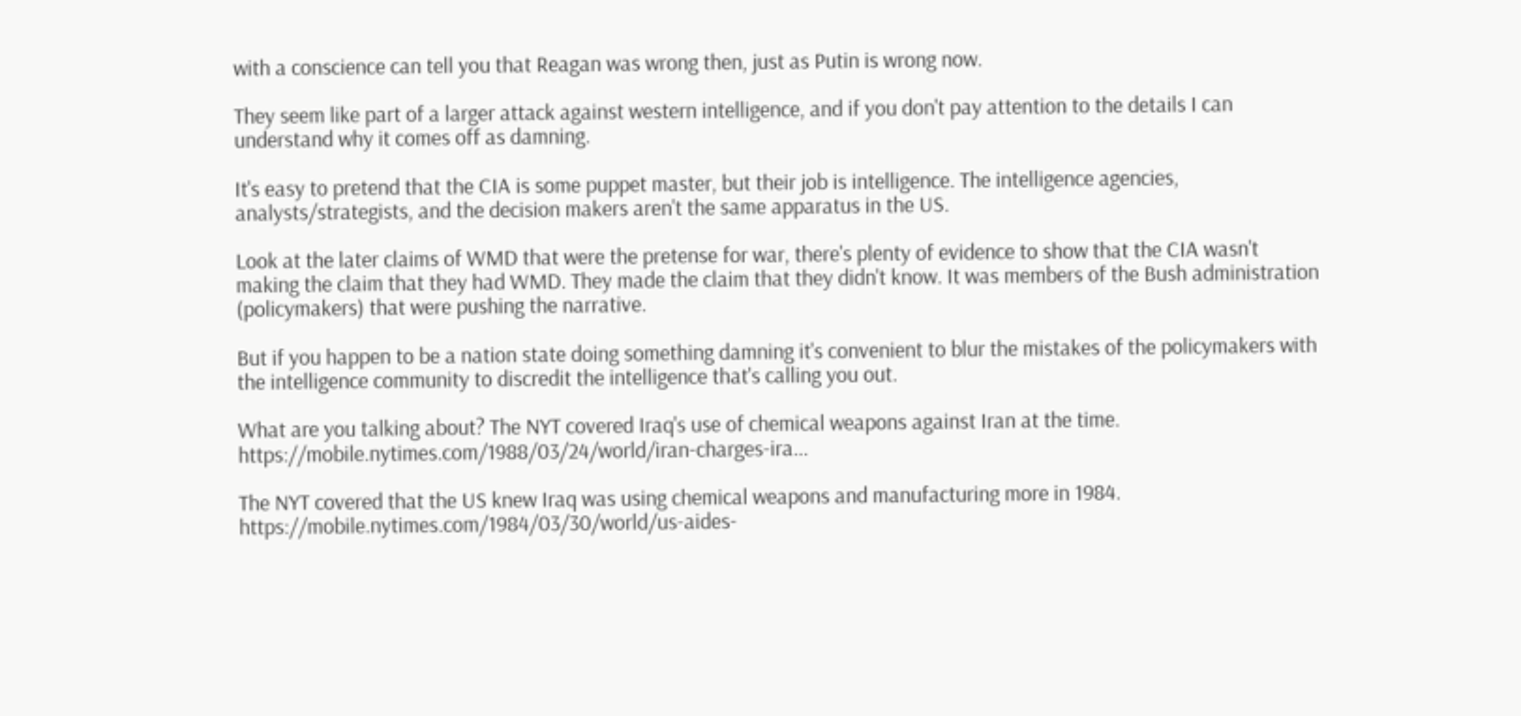with a conscience can tell you that Reagan was wrong then, just as Putin is wrong now.

They seem like part of a larger attack against western intelligence, and if you don't pay attention to the details I can understand why it comes off as damning.

It's easy to pretend that the CIA is some puppet master, but their job is intelligence. The intelligence agencies, analysts/strategists, and the decision makers aren't the same apparatus in the US.

Look at the later claims of WMD that were the pretense for war, there's plenty of evidence to show that the CIA wasn't making the claim that they had WMD. They made the claim that they didn't know. It was members of the Bush administration (policymakers) that were pushing the narrative.

But if you happen to be a nation state doing something damning it's convenient to blur the mistakes of the policymakers with the intelligence community to discredit the intelligence that's calling you out.

What are you talking about? The NYT covered Iraq's use of chemical weapons against Iran at the time. https://mobile.nytimes.com/1988/03/24/world/iran-charges-ira...

The NYT covered that the US knew Iraq was using chemical weapons and manufacturing more in 1984. https://mobile.nytimes.com/1984/03/30/world/us-aides-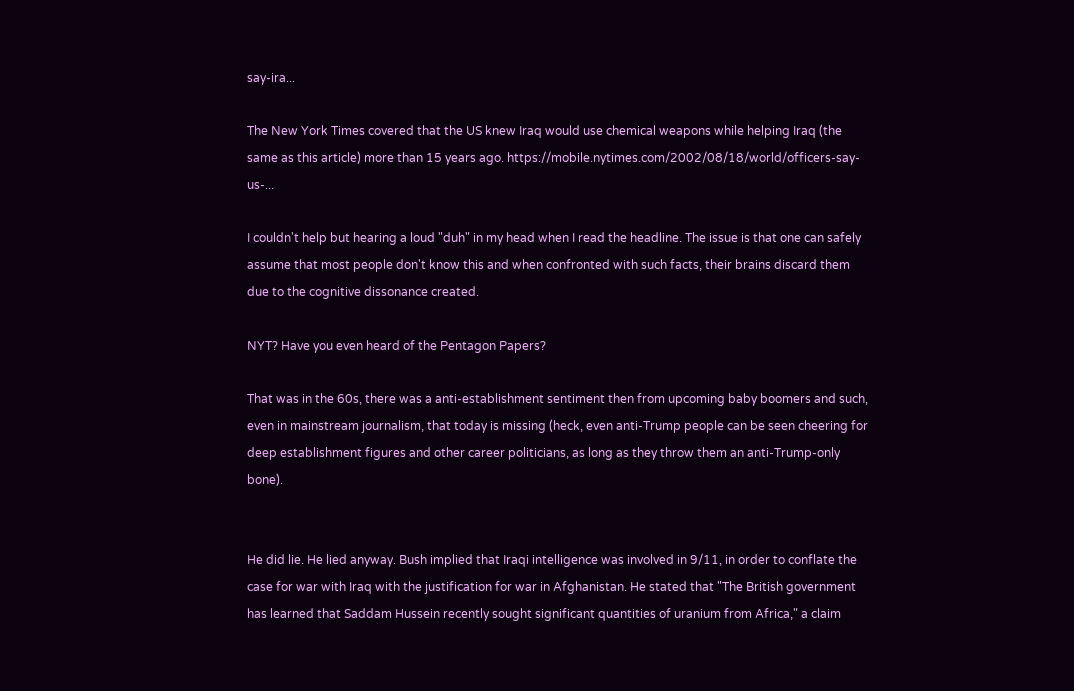say-ira...

The New York Times covered that the US knew Iraq would use chemical weapons while helping Iraq (the same as this article) more than 15 years ago. https://mobile.nytimes.com/2002/08/18/world/officers-say-us-...

I couldn't help but hearing a loud "duh" in my head when I read the headline. The issue is that one can safely assume that most people don't know this and when confronted with such facts, their brains discard them due to the cognitive dissonance created.

NYT? Have you even heard of the Pentagon Papers?

That was in the 60s, there was a anti-establishment sentiment then from upcoming baby boomers and such, even in mainstream journalism, that today is missing (heck, even anti-Trump people can be seen cheering for deep establishment figures and other career politicians, as long as they throw them an anti-Trump-only bone).


He did lie. He lied anyway. Bush implied that Iraqi intelligence was involved in 9/11, in order to conflate the case for war with Iraq with the justification for war in Afghanistan. He stated that "The British government has learned that Saddam Hussein recently sought significant quantities of uranium from Africa," a claim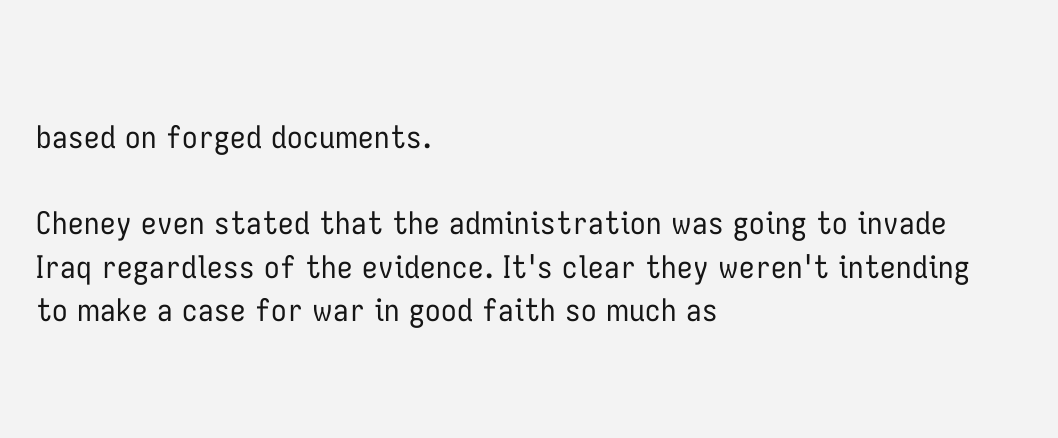based on forged documents.

Cheney even stated that the administration was going to invade Iraq regardless of the evidence. It's clear they weren't intending to make a case for war in good faith so much as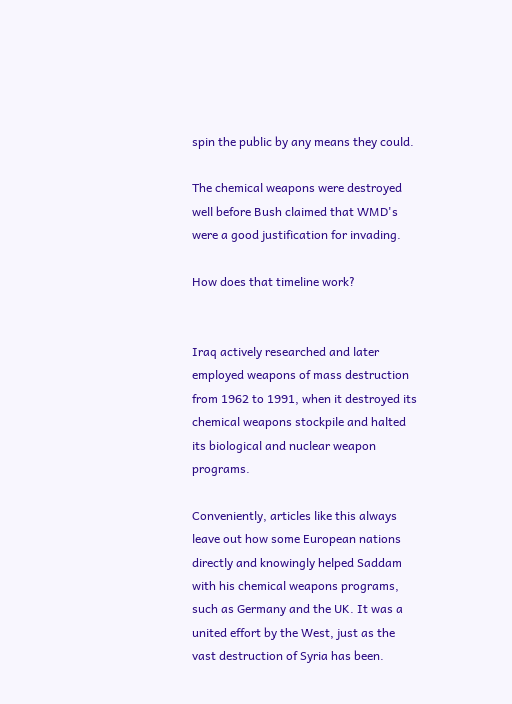spin the public by any means they could.

The chemical weapons were destroyed well before Bush claimed that WMD's were a good justification for invading.

How does that timeline work?


Iraq actively researched and later employed weapons of mass destruction from 1962 to 1991, when it destroyed its chemical weapons stockpile and halted its biological and nuclear weapon programs.

Conveniently, articles like this always leave out how some European nations directly and knowingly helped Saddam with his chemical weapons programs, such as Germany and the UK. It was a united effort by the West, just as the vast destruction of Syria has been.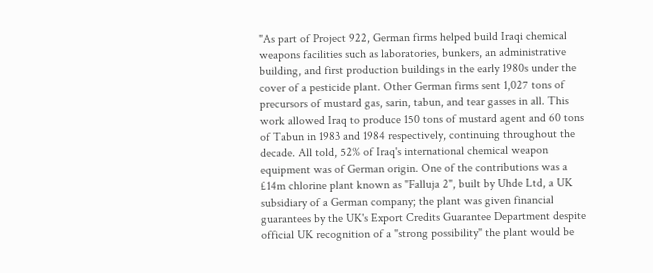"As part of Project 922, German firms helped build Iraqi chemical weapons facilities such as laboratories, bunkers, an administrative building, and first production buildings in the early 1980s under the cover of a pesticide plant. Other German firms sent 1,027 tons of precursors of mustard gas, sarin, tabun, and tear gasses in all. This work allowed Iraq to produce 150 tons of mustard agent and 60 tons of Tabun in 1983 and 1984 respectively, continuing throughout the decade. All told, 52% of Iraq's international chemical weapon equipment was of German origin. One of the contributions was a £14m chlorine plant known as "Falluja 2", built by Uhde Ltd, a UK subsidiary of a German company; the plant was given financial guarantees by the UK's Export Credits Guarantee Department despite official UK recognition of a "strong possibility" the plant would be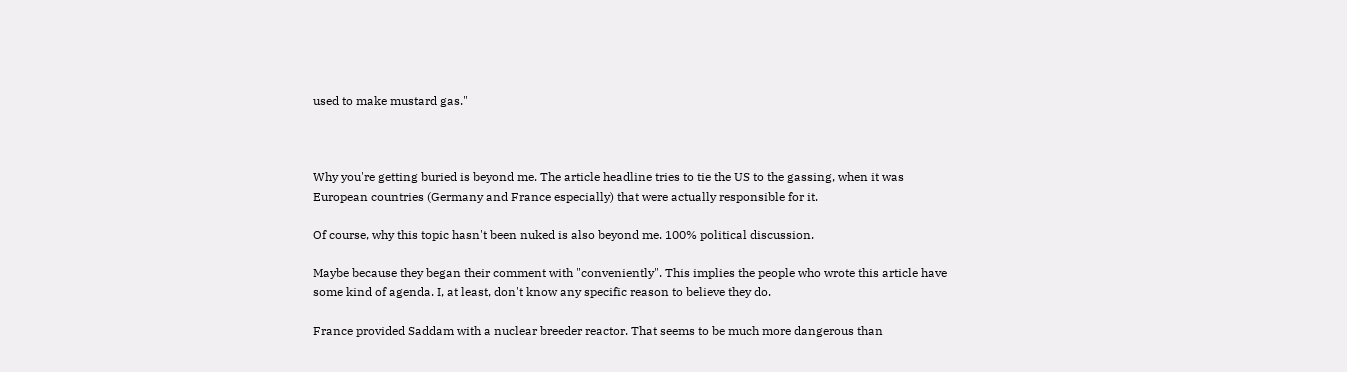used to make mustard gas."



Why you're getting buried is beyond me. The article headline tries to tie the US to the gassing, when it was European countries (Germany and France especially) that were actually responsible for it.

Of course, why this topic hasn't been nuked is also beyond me. 100% political discussion.

Maybe because they began their comment with "conveniently". This implies the people who wrote this article have some kind of agenda. I, at least, don't know any specific reason to believe they do.

France provided Saddam with a nuclear breeder reactor. That seems to be much more dangerous than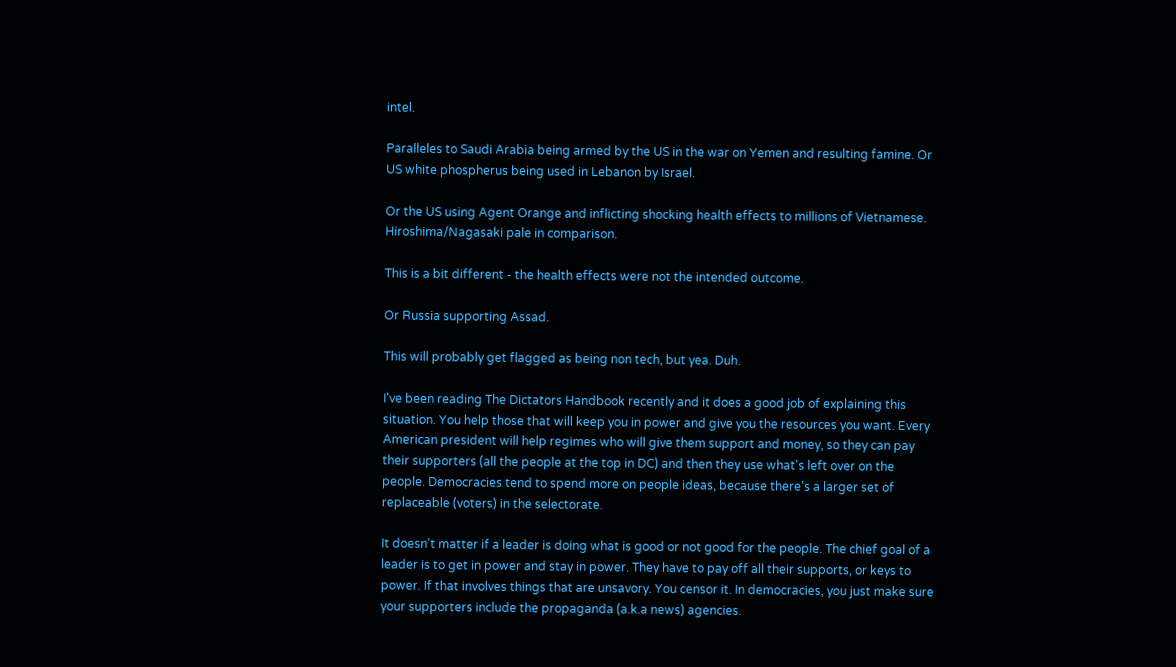intel.

Paralleles to Saudi Arabia being armed by the US in the war on Yemen and resulting famine. Or US white phospherus being used in Lebanon by Israel.

Or the US using Agent Orange and inflicting shocking health effects to millions of Vietnamese. Hiroshima/Nagasaki pale in comparison.

This is a bit different - the health effects were not the intended outcome.

Or Russia supporting Assad.

This will probably get flagged as being non tech, but yea. Duh.

I've been reading The Dictators Handbook recently and it does a good job of explaining this situation. You help those that will keep you in power and give you the resources you want. Every American president will help regimes who will give them support and money, so they can pay their supporters (all the people at the top in DC) and then they use what's left over on the people. Democracies tend to spend more on people ideas, because there's a larger set of replaceable (voters) in the selectorate.

It doesn't matter if a leader is doing what is good or not good for the people. The chief goal of a leader is to get in power and stay in power. They have to pay off all their supports, or keys to power. If that involves things that are unsavory. You censor it. In democracies, you just make sure your supporters include the propaganda (a.k.a news) agencies.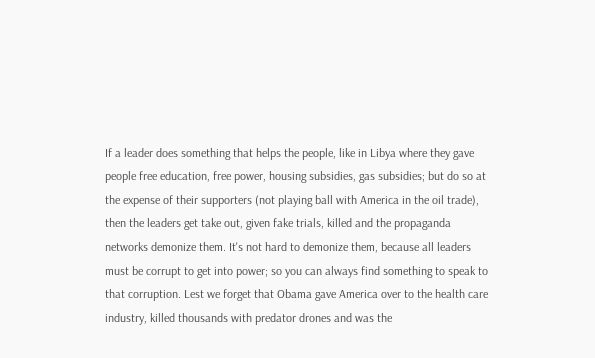If a leader does something that helps the people, like in Libya where they gave people free education, free power, housing subsidies, gas subsidies; but do so at the expense of their supporters (not playing ball with America in the oil trade), then the leaders get take out, given fake trials, killed and the propaganda networks demonize them. It's not hard to demonize them, because all leaders must be corrupt to get into power; so you can always find something to speak to that corruption. Lest we forget that Obama gave America over to the health care industry, killed thousands with predator drones and was the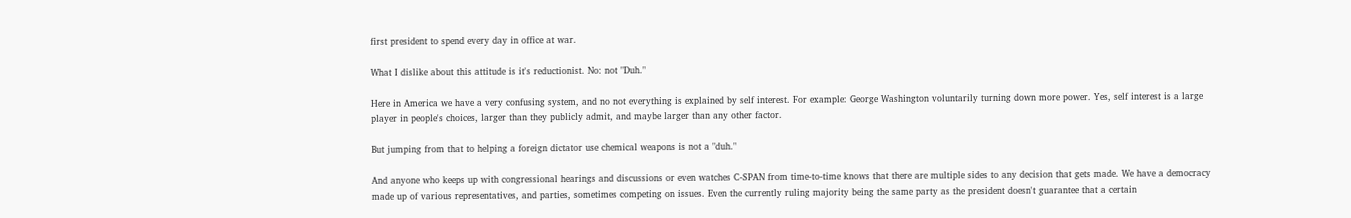first president to spend every day in office at war.

What I dislike about this attitude is it's reductionist. No: not "Duh."

Here in America we have a very confusing system, and no not everything is explained by self interest. For example: George Washington voluntarily turning down more power. Yes, self interest is a large player in people's choices, larger than they publicly admit, and maybe larger than any other factor.

But jumping from that to helping a foreign dictator use chemical weapons is not a "duh."

And anyone who keeps up with congressional hearings and discussions or even watches C-SPAN from time-to-time knows that there are multiple sides to any decision that gets made. We have a democracy made up of various representatives, and parties, sometimes competing on issues. Even the currently ruling majority being the same party as the president doesn't guarantee that a certain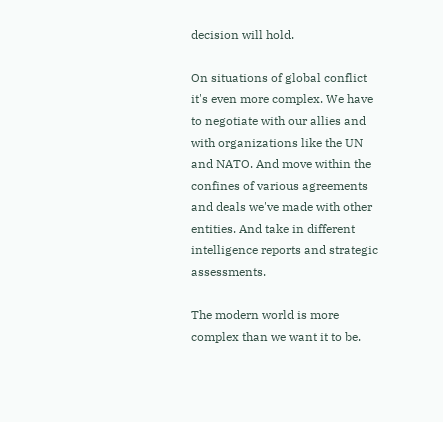decision will hold.

On situations of global conflict it's even more complex. We have to negotiate with our allies and with organizations like the UN and NATO. And move within the confines of various agreements and deals we've made with other entities. And take in different intelligence reports and strategic assessments.

The modern world is more complex than we want it to be.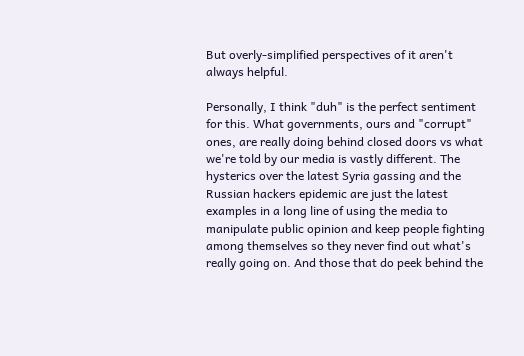But overly-simplified perspectives of it aren't always helpful.

Personally, I think "duh" is the perfect sentiment for this. What governments, ours and "corrupt" ones, are really doing behind closed doors vs what we're told by our media is vastly different. The hysterics over the latest Syria gassing and the Russian hackers epidemic are just the latest examples in a long line of using the media to manipulate public opinion and keep people fighting among themselves so they never find out what's really going on. And those that do peek behind the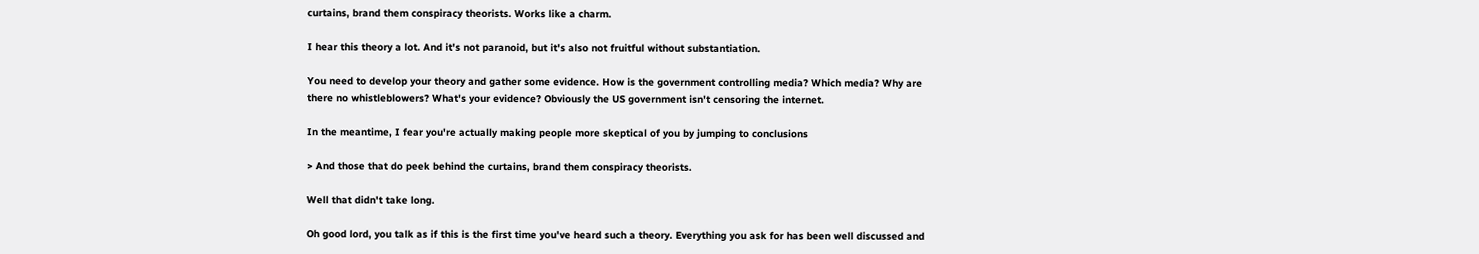curtains, brand them conspiracy theorists. Works like a charm.

I hear this theory a lot. And it's not paranoid, but it's also not fruitful without substantiation.

You need to develop your theory and gather some evidence. How is the government controlling media? Which media? Why are there no whistleblowers? What's your evidence? Obviously the US government isn't censoring the internet.

In the meantime, I fear you're actually making people more skeptical of you by jumping to conclusions

> And those that do peek behind the curtains, brand them conspiracy theorists.

Well that didn't take long.

Oh good lord, you talk as if this is the first time you've heard such a theory. Everything you ask for has been well discussed and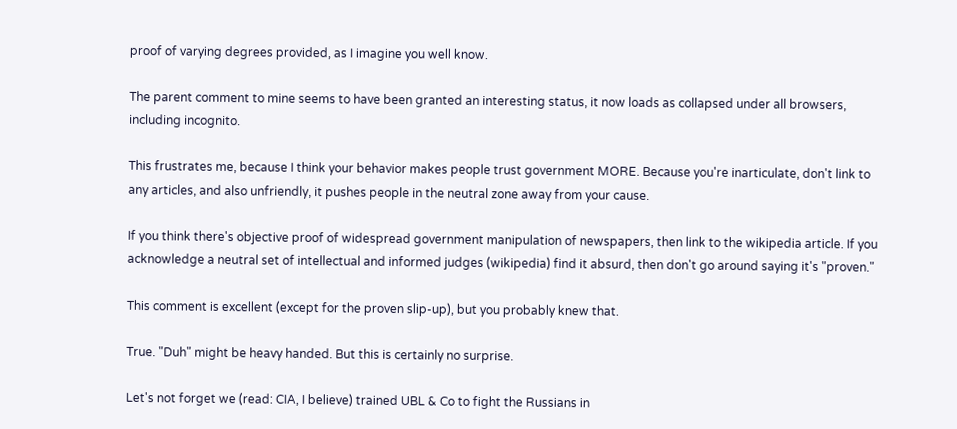proof of varying degrees provided, as I imagine you well know.

The parent comment to mine seems to have been granted an interesting status, it now loads as collapsed under all browsers, including incognito.

This frustrates me, because I think your behavior makes people trust government MORE. Because you're inarticulate, don't link to any articles, and also unfriendly, it pushes people in the neutral zone away from your cause.

If you think there's objective proof of widespread government manipulation of newspapers, then link to the wikipedia article. If you acknowledge a neutral set of intellectual and informed judges (wikipedia) find it absurd, then don't go around saying it's "proven."

This comment is excellent (except for the proven slip-up), but you probably knew that.

True. "Duh" might be heavy handed. But this is certainly no surprise.

Let's not forget we (read: CIA, I believe) trained UBL & Co to fight the Russians in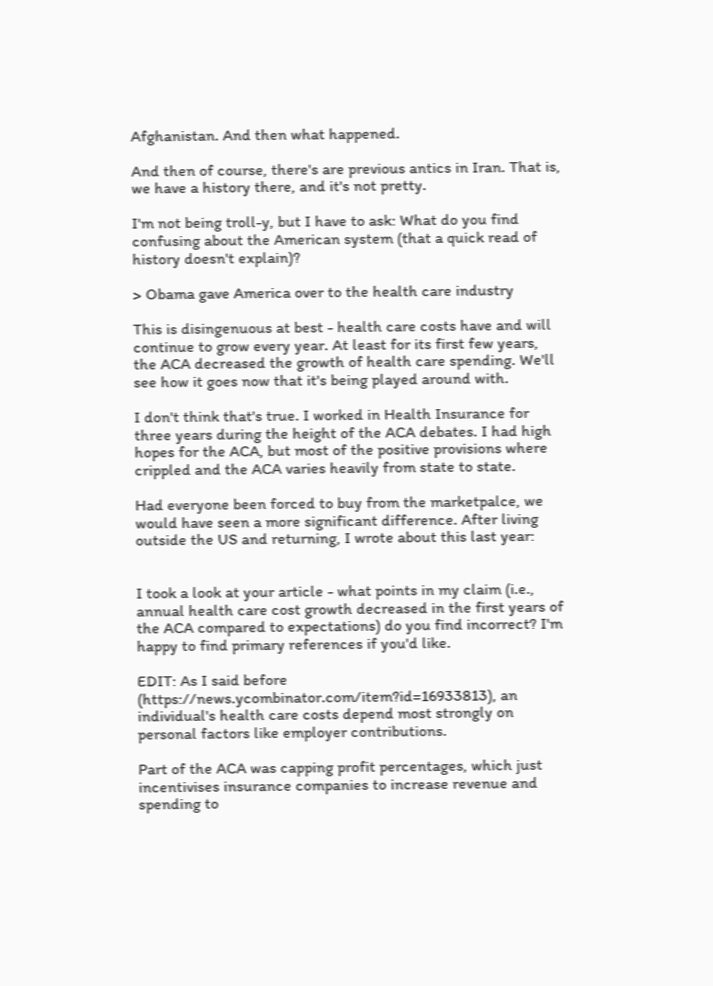Afghanistan. And then what happened.

And then of course, there's are previous antics in Iran. That is, we have a history there, and it's not pretty.

I'm not being troll-y, but I have to ask: What do you find confusing about the American system (that a quick read of history doesn't explain)?

> Obama gave America over to the health care industry

This is disingenuous at best - health care costs have and will continue to grow every year. At least for its first few years, the ACA decreased the growth of health care spending. We'll see how it goes now that it's being played around with.

I don't think that's true. I worked in Health Insurance for three years during the height of the ACA debates. I had high hopes for the ACA, but most of the positive provisions where crippled and the ACA varies heavily from state to state.

Had everyone been forced to buy from the marketpalce, we would have seen a more significant difference. After living outside the US and returning, I wrote about this last year:


I took a look at your article - what points in my claim (i.e., annual health care cost growth decreased in the first years of the ACA compared to expectations) do you find incorrect? I'm happy to find primary references if you'd like.

EDIT: As I said before (https://news.ycombinator.com/item?id=16933813), an individual's health care costs depend most strongly on personal factors like employer contributions.

Part of the ACA was capping profit percentages, which just incentivises insurance companies to increase revenue and spending to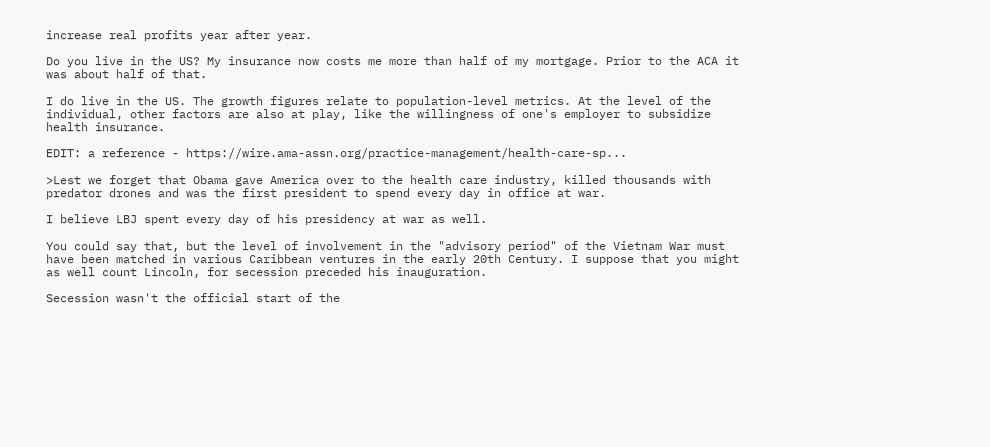increase real profits year after year.

Do you live in the US? My insurance now costs me more than half of my mortgage. Prior to the ACA it was about half of that.

I do live in the US. The growth figures relate to population-level metrics. At the level of the individual, other factors are also at play, like the willingness of one's employer to subsidize health insurance.

EDIT: a reference - https://wire.ama-assn.org/practice-management/health-care-sp...

>Lest we forget that Obama gave America over to the health care industry, killed thousands with predator drones and was the first president to spend every day in office at war.

I believe LBJ spent every day of his presidency at war as well.

You could say that, but the level of involvement in the "advisory period" of the Vietnam War must have been matched in various Caribbean ventures in the early 20th Century. I suppose that you might as well count Lincoln, for secession preceded his inauguration.

Secession wasn't the official start of the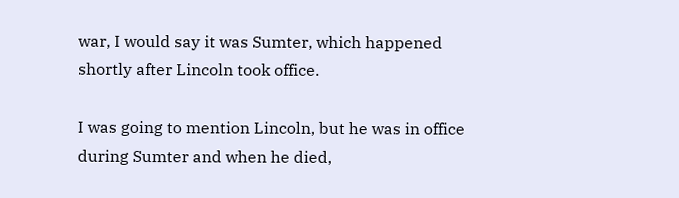war, I would say it was Sumter, which happened shortly after Lincoln took office.

I was going to mention Lincoln, but he was in office during Sumter and when he died,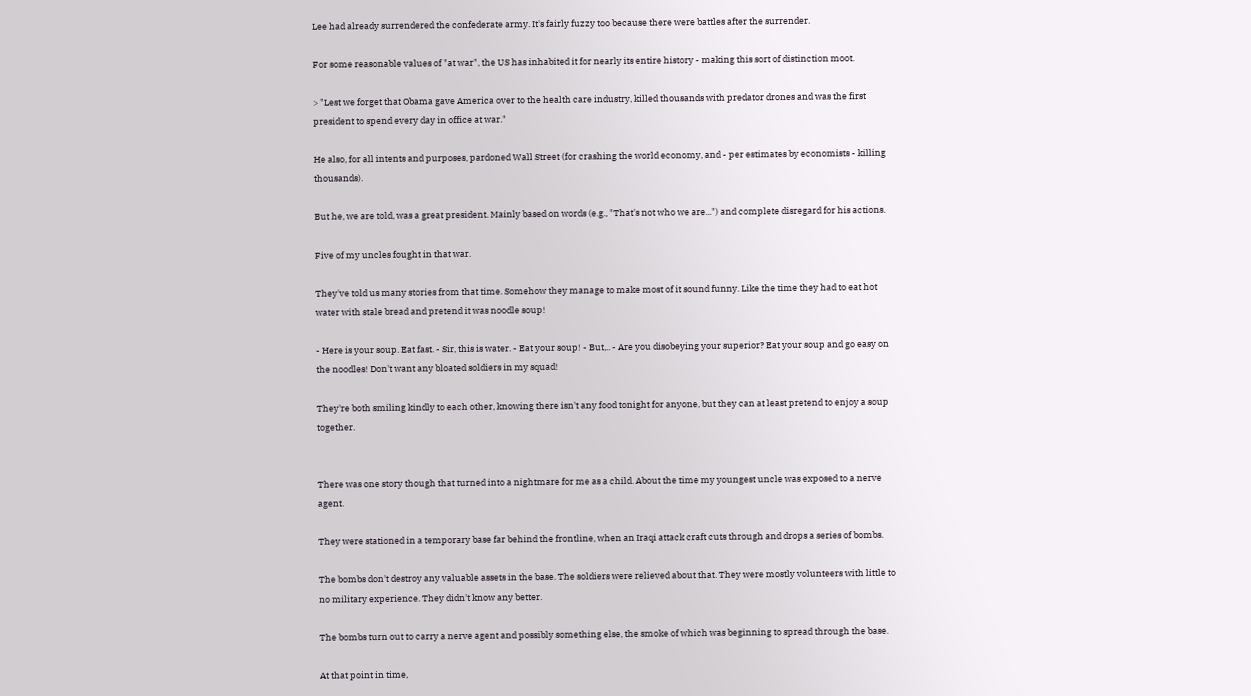Lee had already surrendered the confederate army. It's fairly fuzzy too because there were battles after the surrender.

For some reasonable values of "at war", the US has inhabited it for nearly its entire history - making this sort of distinction moot.

> "Lest we forget that Obama gave America over to the health care industry, killed thousands with predator drones and was the first president to spend every day in office at war."

He also, for all intents and purposes, pardoned Wall Street (for crashing the world economy, and - per estimates by economists - killing thousands).

But he, we are told, was a great president. Mainly based on words (e.g., "That's not who we are...") and complete disregard for his actions.

Five of my uncles fought in that war.

They've told us many stories from that time. Somehow they manage to make most of it sound funny. Like the time they had to eat hot water with stale bread and pretend it was noodle soup!

- Here is your soup. Eat fast. - Sir, this is water. - Eat your soup! - But,.. - Are you disobeying your superior? Eat your soup and go easy on the noodles! Don't want any bloated soldiers in my squad!

They're both smiling kindly to each other, knowing there isn't any food tonight for anyone, but they can at least pretend to enjoy a soup together.


There was one story though that turned into a nightmare for me as a child. About the time my youngest uncle was exposed to a nerve agent.

They were stationed in a temporary base far behind the frontline, when an Iraqi attack craft cuts through and drops a series of bombs.

The bombs don't destroy any valuable assets in the base. The soldiers were relieved about that. They were mostly volunteers with little to no military experience. They didn't know any better.

The bombs turn out to carry a nerve agent and possibly something else, the smoke of which was beginning to spread through the base.

At that point in time,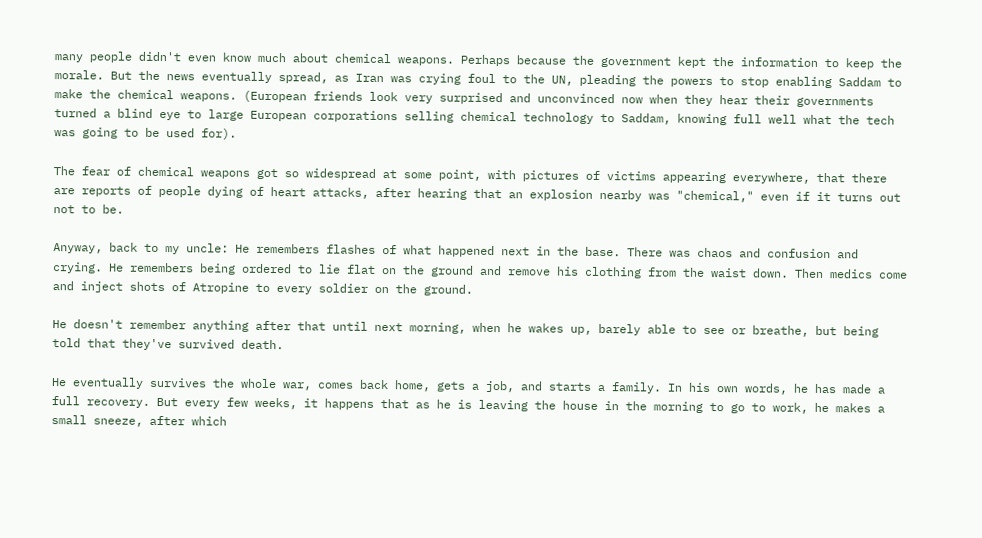many people didn't even know much about chemical weapons. Perhaps because the government kept the information to keep the morale. But the news eventually spread, as Iran was crying foul to the UN, pleading the powers to stop enabling Saddam to make the chemical weapons. (European friends look very surprised and unconvinced now when they hear their governments turned a blind eye to large European corporations selling chemical technology to Saddam, knowing full well what the tech was going to be used for).

The fear of chemical weapons got so widespread at some point, with pictures of victims appearing everywhere, that there are reports of people dying of heart attacks, after hearing that an explosion nearby was "chemical," even if it turns out not to be.

Anyway, back to my uncle: He remembers flashes of what happened next in the base. There was chaos and confusion and crying. He remembers being ordered to lie flat on the ground and remove his clothing from the waist down. Then medics come and inject shots of Atropine to every soldier on the ground.

He doesn't remember anything after that until next morning, when he wakes up, barely able to see or breathe, but being told that they've survived death.

He eventually survives the whole war, comes back home, gets a job, and starts a family. In his own words, he has made a full recovery. But every few weeks, it happens that as he is leaving the house in the morning to go to work, he makes a small sneeze, after which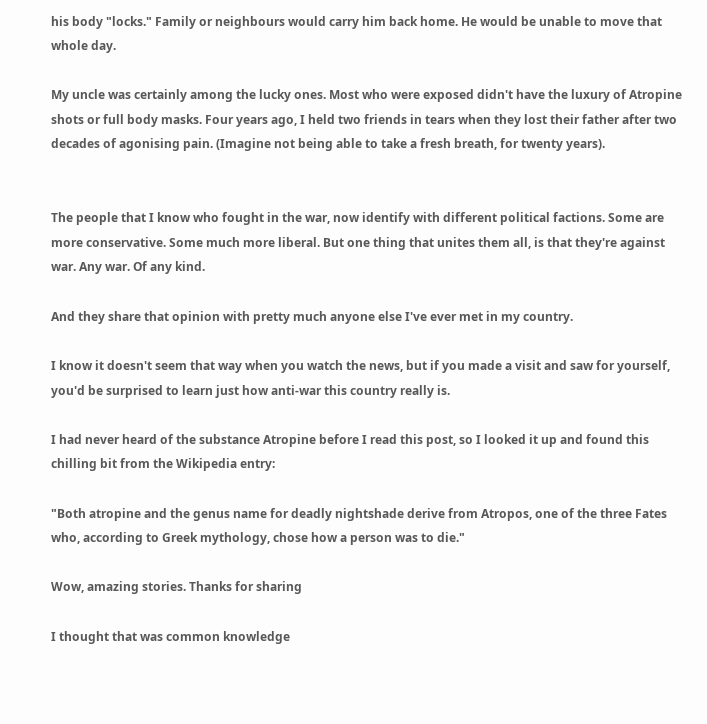his body "locks." Family or neighbours would carry him back home. He would be unable to move that whole day.

My uncle was certainly among the lucky ones. Most who were exposed didn't have the luxury of Atropine shots or full body masks. Four years ago, I held two friends in tears when they lost their father after two decades of agonising pain. (Imagine not being able to take a fresh breath, for twenty years).


The people that I know who fought in the war, now identify with different political factions. Some are more conservative. Some much more liberal. But one thing that unites them all, is that they're against war. Any war. Of any kind.

And they share that opinion with pretty much anyone else I've ever met in my country.

I know it doesn't seem that way when you watch the news, but if you made a visit and saw for yourself, you'd be surprised to learn just how anti-war this country really is.

I had never heard of the substance Atropine before I read this post, so I looked it up and found this chilling bit from the Wikipedia entry:

"Both atropine and the genus name for deadly nightshade derive from Atropos, one of the three Fates who, according to Greek mythology, chose how a person was to die."

Wow, amazing stories. Thanks for sharing

I thought that was common knowledge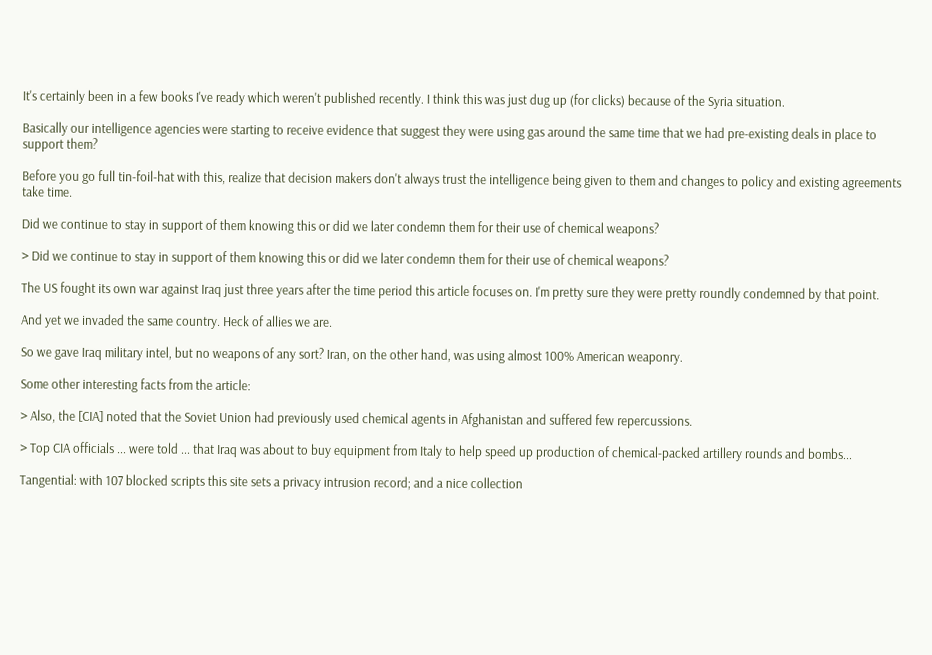It's certainly been in a few books I've ready which weren't published recently. I think this was just dug up (for clicks) because of the Syria situation.

Basically our intelligence agencies were starting to receive evidence that suggest they were using gas around the same time that we had pre-existing deals in place to support them?

Before you go full tin-foil-hat with this, realize that decision makers don't always trust the intelligence being given to them and changes to policy and existing agreements take time.

Did we continue to stay in support of them knowing this or did we later condemn them for their use of chemical weapons?

> Did we continue to stay in support of them knowing this or did we later condemn them for their use of chemical weapons?

The US fought its own war against Iraq just three years after the time period this article focuses on. I'm pretty sure they were pretty roundly condemned by that point.

And yet we invaded the same country. Heck of allies we are.

So we gave Iraq military intel, but no weapons of any sort? Iran, on the other hand, was using almost 100% American weaponry.

Some other interesting facts from the article:

> Also, the [CIA] noted that the Soviet Union had previously used chemical agents in Afghanistan and suffered few repercussions.

> Top CIA officials ... were told ... that Iraq was about to buy equipment from Italy to help speed up production of chemical-packed artillery rounds and bombs...

Tangential: with 107 blocked scripts this site sets a privacy intrusion record; and a nice collection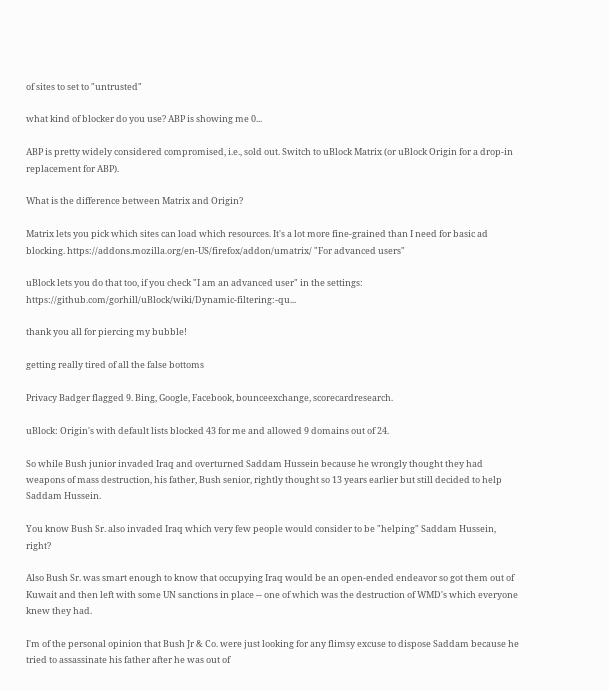of sites to set to "untrusted"

what kind of blocker do you use? ABP is showing me 0...

ABP is pretty widely considered compromised, i.e., sold out. Switch to uBlock Matrix (or uBlock Origin for a drop-in replacement for ABP).

What is the difference between Matrix and Origin?

Matrix lets you pick which sites can load which resources. It's a lot more fine-grained than I need for basic ad blocking. https://addons.mozilla.org/en-US/firefox/addon/umatrix/ "For advanced users"

uBlock lets you do that too, if you check "I am an advanced user" in the settings: https://github.com/gorhill/uBlock/wiki/Dynamic-filtering:-qu...

thank you all for piercing my bubble!

getting really tired of all the false bottoms

Privacy Badger flagged 9. Bing, Google, Facebook, bounceexchange, scorecardresearch.

uBlock: Origin's with default lists blocked 43 for me and allowed 9 domains out of 24.

So while Bush junior invaded Iraq and overturned Saddam Hussein because he wrongly thought they had weapons of mass destruction, his father, Bush senior, rightly thought so 13 years earlier but still decided to help Saddam Hussein.

You know Bush Sr. also invaded Iraq which very few people would consider to be "helping" Saddam Hussein, right?

Also Bush Sr. was smart enough to know that occupying Iraq would be an open-ended endeavor so got them out of Kuwait and then left with some UN sanctions in place -- one of which was the destruction of WMD's which everyone knew they had.

I'm of the personal opinion that Bush Jr & Co. were just looking for any flimsy excuse to dispose Saddam because he tried to assassinate his father after he was out of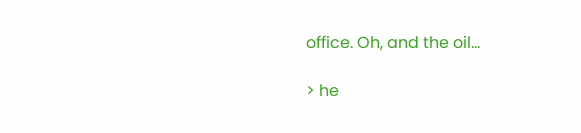office. Oh, and the oil...

> he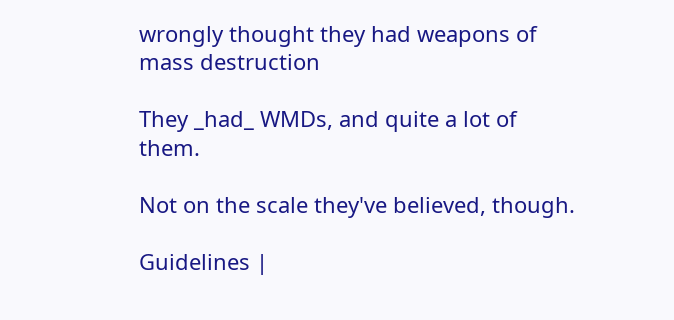wrongly thought they had weapons of mass destruction

They _had_ WMDs, and quite a lot of them.

Not on the scale they've believed, though.

Guidelines |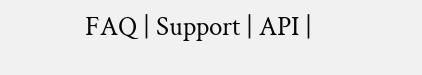FAQ | Support | API |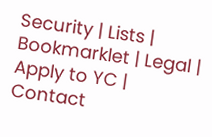Security | Lists | Bookmarklet | Legal | Apply to YC | Contact